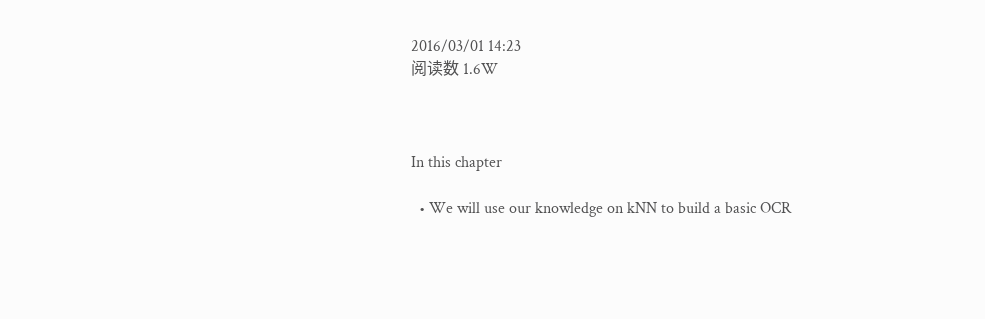2016/03/01 14:23
阅读数 1.6W



In this chapter

  • We will use our knowledge on kNN to build a basic OCR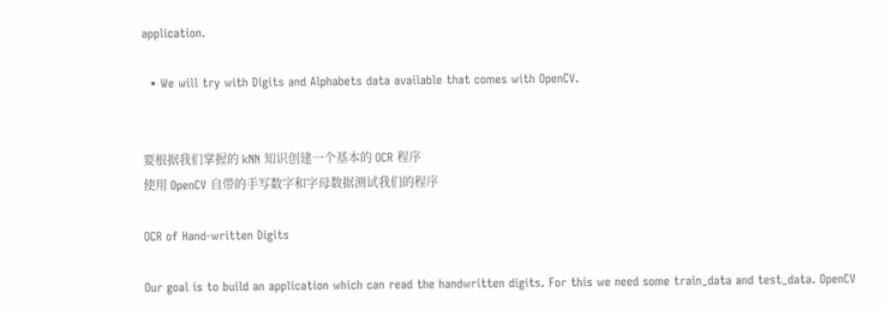application.

  • We will try with Digits and Alphabets data available that comes with OpenCV.


要根据我们掌握的 kNN 知识创建一个基本的 OCR 程序
使用 OpenCV 自带的手写数字和字母数据测试我们的程序

OCR of Hand-written Digits

Our goal is to build an application which can read the handwritten digits. For this we need some train_data and test_data. OpenCV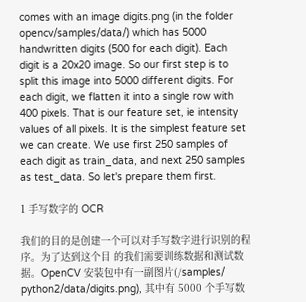comes with an image digits.png (in the folder opencv/samples/data/) which has 5000 handwritten digits (500 for each digit). Each digit is a 20x20 image. So our first step is to split this image into 5000 different digits. For each digit, we flatten it into a single row with 400 pixels. That is our feature set, ie intensity values of all pixels. It is the simplest feature set we can create. We use first 250 samples of each digit as train_data, and next 250 samples as test_data. So let's prepare them first.

1 手写数字的 OCR

我们的目的是创建一个可以对手写数字进行识别的程序。为了达到这个目 的我们需要训练数据和测试数据。OpenCV 安装包中有一副图片(/samples/ python2/data/digits.png), 其中有 5000 个手写数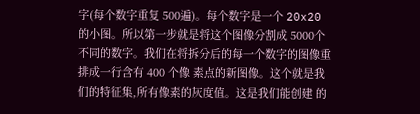字(每个数字重复 500遍)。每个数字是一个 20x20 的小图。所以第一步就是将这个图像分割成 5000个不同的数字。我们在将拆分后的每一个数字的图像重排成一行含有 400 个像 素点的新图像。这个就是我们的特征集,所有像素的灰度值。这是我们能创建 的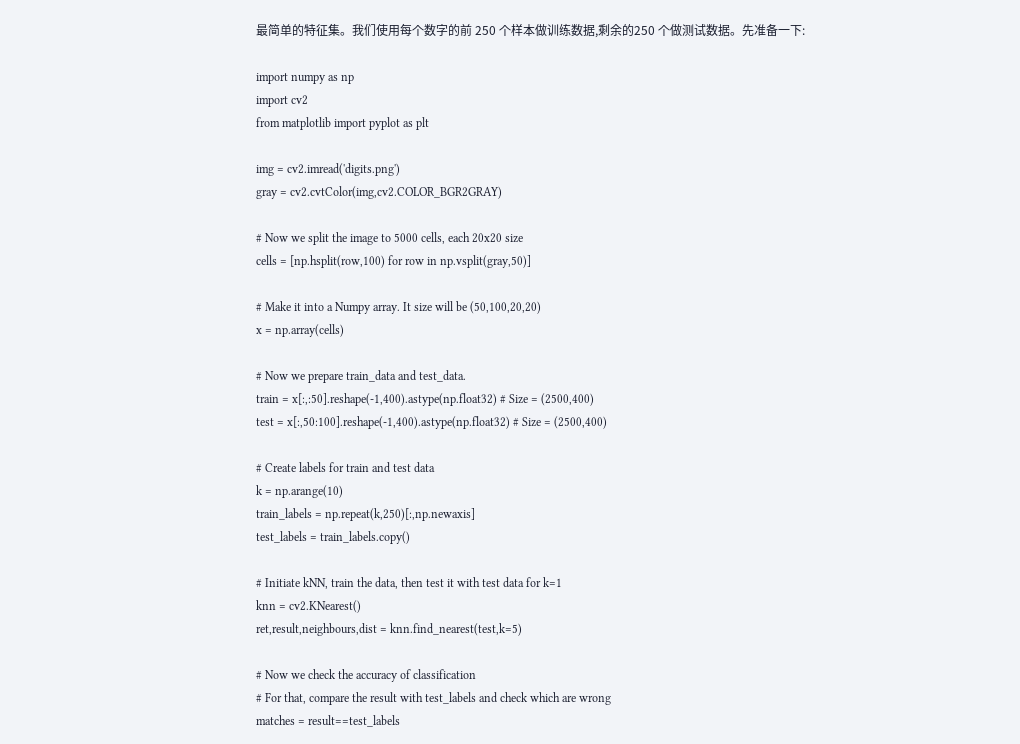最简单的特征集。我们使用每个数字的前 250 个样本做训练数据,剩余的250 个做测试数据。先准备一下:

import numpy as np
import cv2
from matplotlib import pyplot as plt

img = cv2.imread('digits.png')
gray = cv2.cvtColor(img,cv2.COLOR_BGR2GRAY)

# Now we split the image to 5000 cells, each 20x20 size
cells = [np.hsplit(row,100) for row in np.vsplit(gray,50)]

# Make it into a Numpy array. It size will be (50,100,20,20)
x = np.array(cells)

# Now we prepare train_data and test_data.
train = x[:,:50].reshape(-1,400).astype(np.float32) # Size = (2500,400)
test = x[:,50:100].reshape(-1,400).astype(np.float32) # Size = (2500,400)

# Create labels for train and test data
k = np.arange(10)
train_labels = np.repeat(k,250)[:,np.newaxis]
test_labels = train_labels.copy()

# Initiate kNN, train the data, then test it with test data for k=1
knn = cv2.KNearest()
ret,result,neighbours,dist = knn.find_nearest(test,k=5)

# Now we check the accuracy of classification
# For that, compare the result with test_labels and check which are wrong
matches = result==test_labels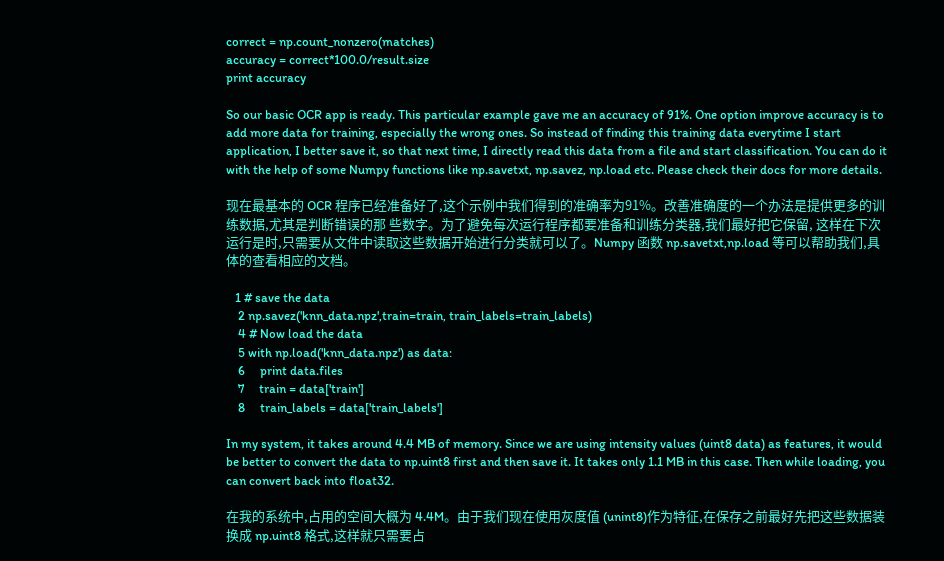correct = np.count_nonzero(matches)
accuracy = correct*100.0/result.size
print accuracy

So our basic OCR app is ready. This particular example gave me an accuracy of 91%. One option improve accuracy is to add more data for training, especially the wrong ones. So instead of finding this training data everytime I start application, I better save it, so that next time, I directly read this data from a file and start classification. You can do it with the help of some Numpy functions like np.savetxt, np.savez, np.load etc. Please check their docs for more details.

现在最基本的 OCR 程序已经准备好了,这个示例中我们得到的准确率为91%。改善准确度的一个办法是提供更多的训练数据,尤其是判断错误的那 些数字。为了避免每次运行程序都要准备和训练分类器,我们最好把它保留, 这样在下次运行是时,只需要从文件中读取这些数据开始进行分类就可以了。Numpy 函数 np.savetxt,np.load 等可以帮助我们,具体的查看相应的文档。

   1 # save the data
    2 np.savez('knn_data.npz',train=train, train_labels=train_labels)
    4 # Now load the data
    5 with np.load('knn_data.npz') as data:
    6     print data.files
    7     train = data['train']
    8     train_labels = data['train_labels']

In my system, it takes around 4.4 MB of memory. Since we are using intensity values (uint8 data) as features, it would be better to convert the data to np.uint8 first and then save it. It takes only 1.1 MB in this case. Then while loading, you can convert back into float32.

在我的系统中,占用的空间大概为 4.4M。由于我们现在使用灰度值 (unint8)作为特征,在保存之前最好先把这些数据装换成 np.uint8 格式,这样就只需要占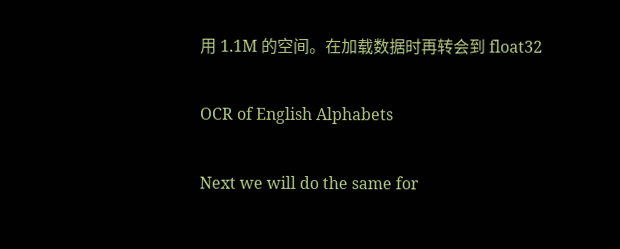用 1.1M 的空间。在加载数据时再转会到 float32

OCR of English Alphabets

Next we will do the same for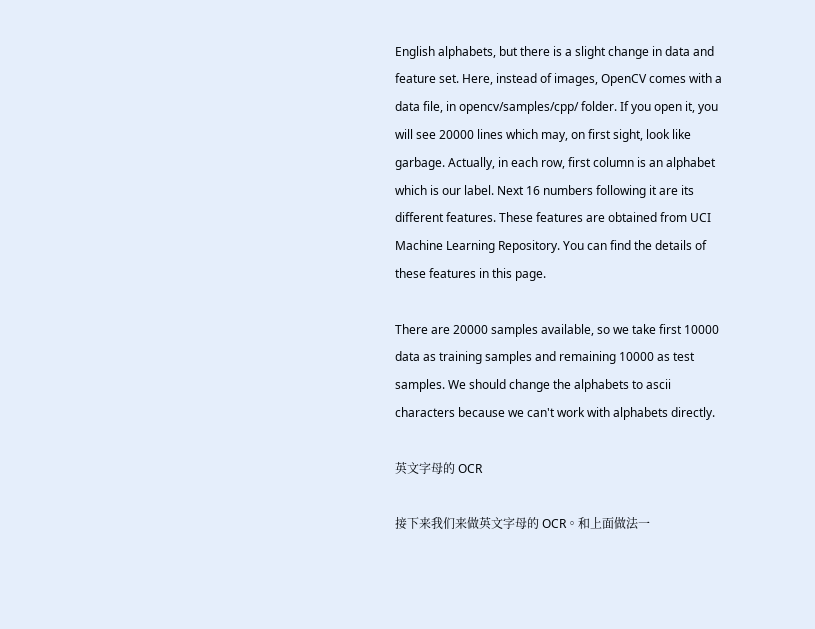English alphabets, but there is a slight change in data and feature set. Here, instead of images, OpenCV comes with a data file, in opencv/samples/cpp/ folder. If you open it, you will see 20000 lines which may, on first sight, look like garbage. Actually, in each row, first column is an alphabet which is our label. Next 16 numbers following it are its different features. These features are obtained from UCI Machine Learning Repository. You can find the details of these features in this page.

There are 20000 samples available, so we take first 10000 data as training samples and remaining 10000 as test samples. We should change the alphabets to ascii characters because we can't work with alphabets directly.

英文字母的 OCR

接下来我们来做英文字母的 OCR。和上面做法一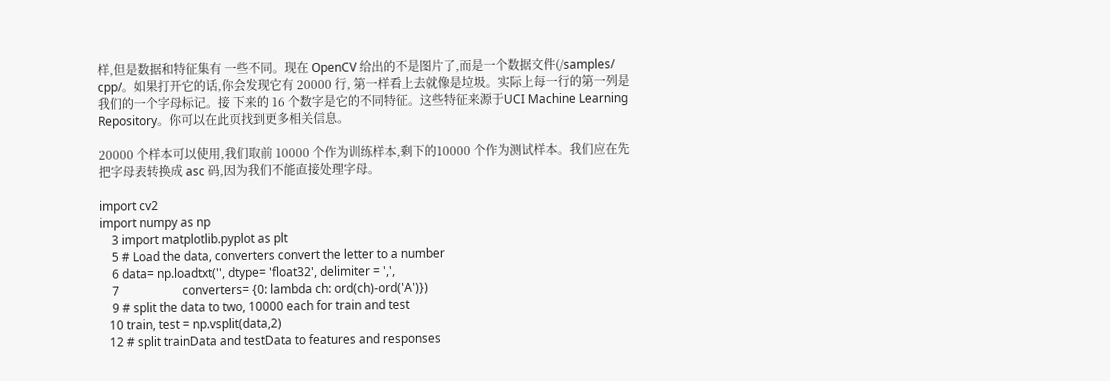样,但是数据和特征集有 一些不同。现在 OpenCV 给出的不是图片了,而是一个数据文件(/samples/ cpp/。如果打开它的话,你会发现它有 20000 行, 第一样看上去就像是垃圾。实际上每一行的第一列是我们的一个字母标记。接 下来的 16 个数字是它的不同特征。这些特征来源于UCI Machine Learning Repository。你可以在此页找到更多相关信息。

20000 个样本可以使用,我们取前 10000 个作为训练样本,剩下的10000 个作为测试样本。我们应在先把字母表转换成 asc 码,因为我们不能直接处理字母。

import cv2
import numpy as np
    3 import matplotlib.pyplot as plt
    5 # Load the data, converters convert the letter to a number
    6 data= np.loadtxt('', dtype= 'float32', delimiter = ',',
    7                     converters= {0: lambda ch: ord(ch)-ord('A')})
    9 # split the data to two, 10000 each for train and test
   10 train, test = np.vsplit(data,2)
   12 # split trainData and testData to features and responses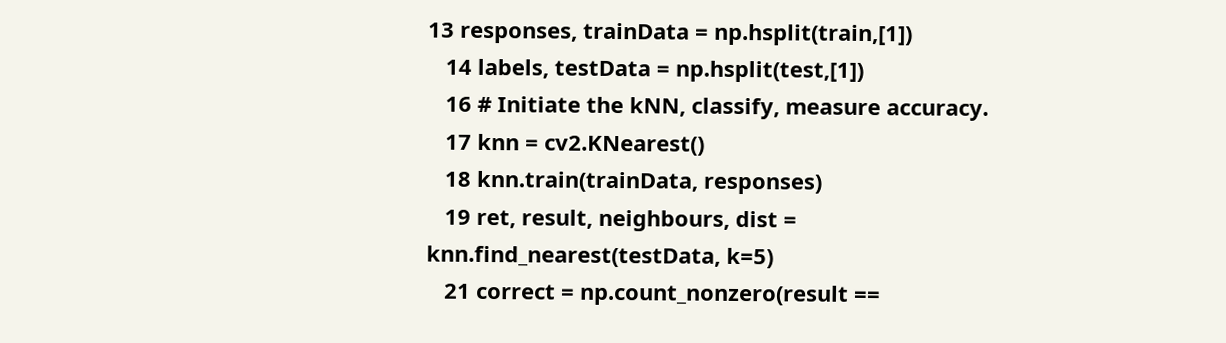13 responses, trainData = np.hsplit(train,[1])
   14 labels, testData = np.hsplit(test,[1])
   16 # Initiate the kNN, classify, measure accuracy.
   17 knn = cv2.KNearest()
   18 knn.train(trainData, responses)
   19 ret, result, neighbours, dist = knn.find_nearest(testData, k=5)
   21 correct = np.count_nonzero(result ==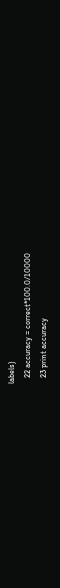labels)
   22 accuracy = correct*100.0/10000
   23 print accuracy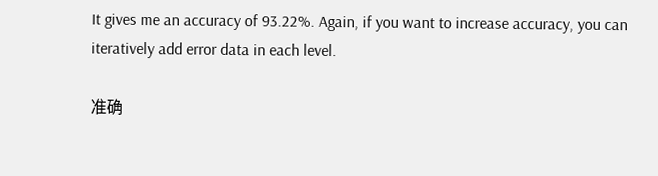It gives me an accuracy of 93.22%. Again, if you want to increase accuracy, you can iteratively add error data in each level.

准确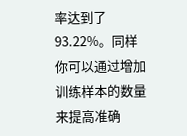率达到了 93.22%。同样你可以通过增加训练样本的数量来提高准确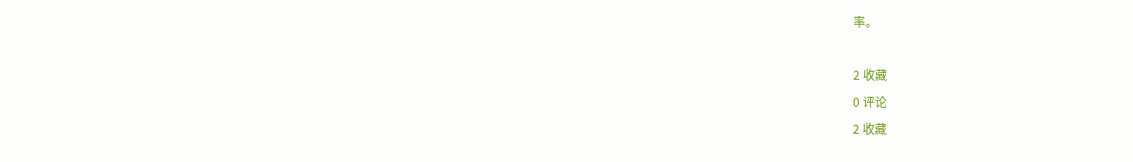率。

2 收藏
0 评论
2 收藏